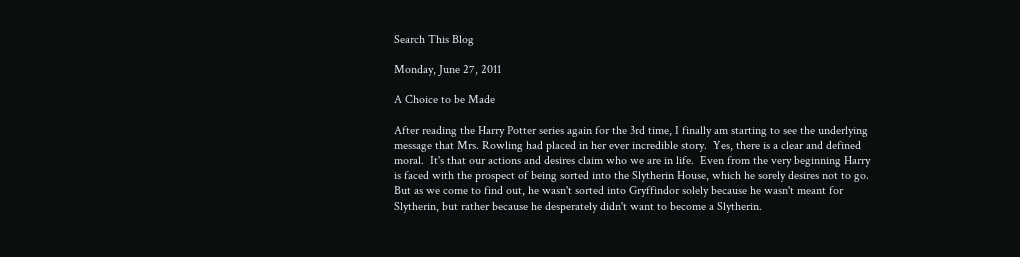Search This Blog

Monday, June 27, 2011

A Choice to be Made

After reading the Harry Potter series again for the 3rd time, I finally am starting to see the underlying message that Mrs. Rowling had placed in her ever incredible story.  Yes, there is a clear and defined moral.  It's that our actions and desires claim who we are in life.  Even from the very beginning Harry is faced with the prospect of being sorted into the Slytherin House, which he sorely desires not to go.  But as we come to find out, he wasn't sorted into Gryffindor solely because he wasn't meant for Slytherin, but rather because he desperately didn't want to become a Slytherin.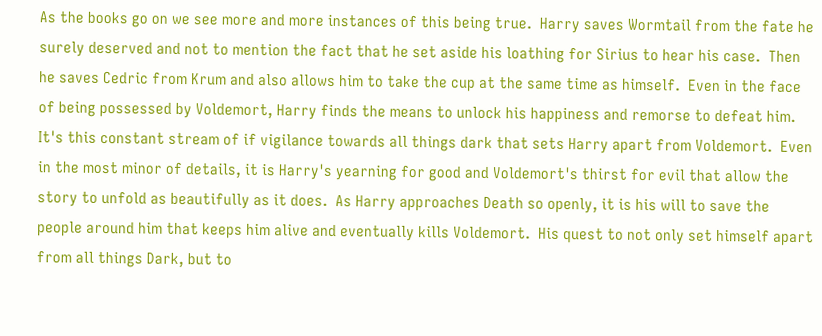As the books go on we see more and more instances of this being true.  Harry saves Wormtail from the fate he surely deserved and not to mention the fact that he set aside his loathing for Sirius to hear his case.  Then he saves Cedric from Krum and also allows him to take the cup at the same time as himself.  Even in the face of being possessed by Voldemort, Harry finds the means to unlock his happiness and remorse to defeat him.  It's this constant stream of if vigilance towards all things dark that sets Harry apart from Voldemort.  Even in the most minor of details, it is Harry's yearning for good and Voldemort's thirst for evil that allow the story to unfold as beautifully as it does.  As Harry approaches Death so openly, it is his will to save the people around him that keeps him alive and eventually kills Voldemort.  His quest to not only set himself apart from all things Dark, but to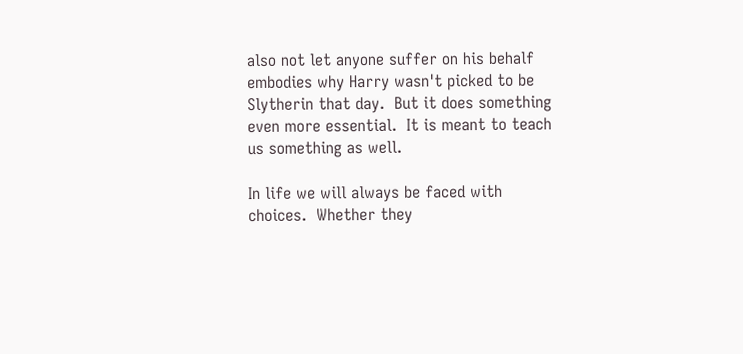also not let anyone suffer on his behalf embodies why Harry wasn't picked to be Slytherin that day.  But it does something even more essential.  It is meant to teach us something as well.

In life we will always be faced with choices.  Whether they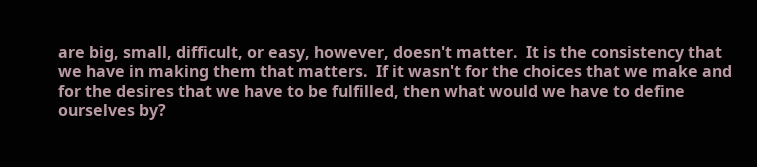are big, small, difficult, or easy, however, doesn't matter.  It is the consistency that we have in making them that matters.  If it wasn't for the choices that we make and for the desires that we have to be fulfilled, then what would we have to define ourselves by?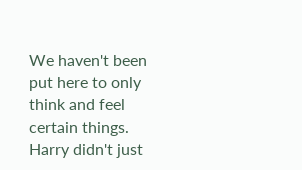We haven't been put here to only think and feel certain things.  Harry didn't just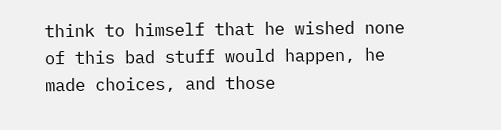think to himself that he wished none of this bad stuff would happen, he made choices, and those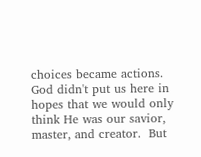choices became actions.  God didn't put us here in hopes that we would only think He was our savior, master, and creator.  But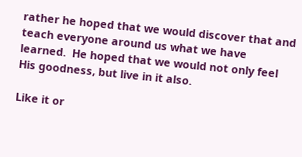rather he hoped that we would discover that and teach everyone around us what we have learned.  He hoped that we would not only feel His goodness, but live in it also.

Like it or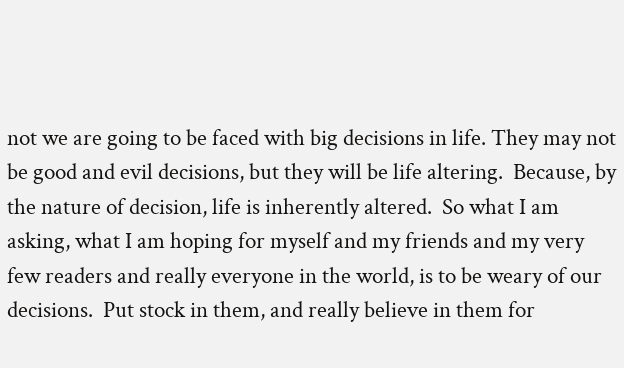not we are going to be faced with big decisions in life. They may not be good and evil decisions, but they will be life altering.  Because, by the nature of decision, life is inherently altered.  So what I am asking, what I am hoping for myself and my friends and my very few readers and really everyone in the world, is to be weary of our decisions.  Put stock in them, and really believe in them for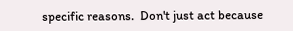specific reasons.  Don't just act because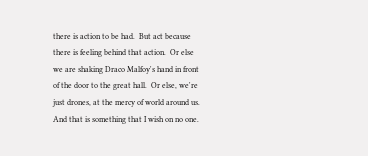there is action to be had.  But act because there is feeling behind that action.  Or else we are shaking Draco Malfoy's hand in front of the door to the great hall.  Or else, we're just drones, at the mercy of world around us.  And that is something that I wish on no one.